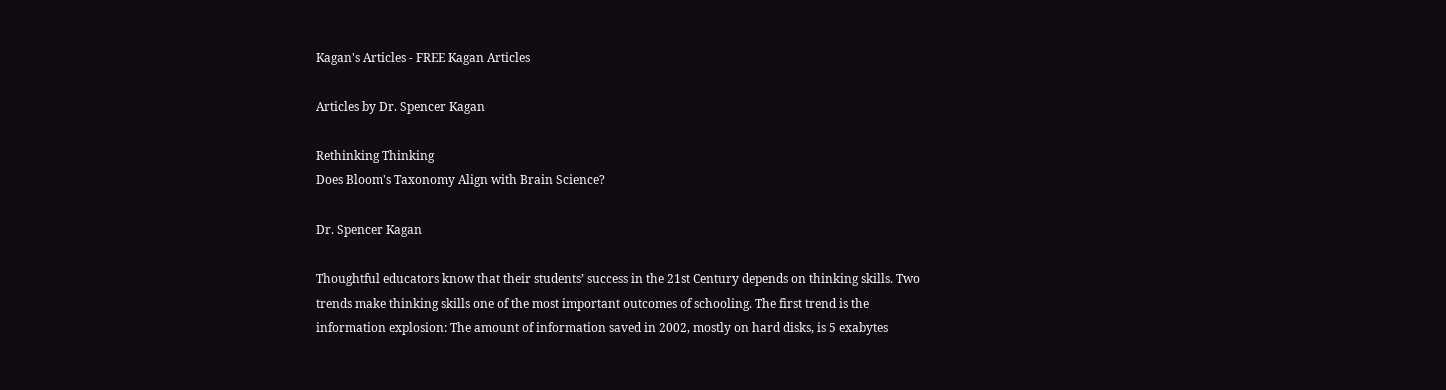Kagan's Articles - FREE Kagan Articles

Articles by Dr. Spencer Kagan

Rethinking Thinking
Does Bloom's Taxonomy Align with Brain Science?

Dr. Spencer Kagan

Thoughtful educators know that their students’ success in the 21st Century depends on thinking skills. Two trends make thinking skills one of the most important outcomes of schooling. The first trend is the information explosion: The amount of information saved in 2002, mostly on hard disks, is 5 exabytes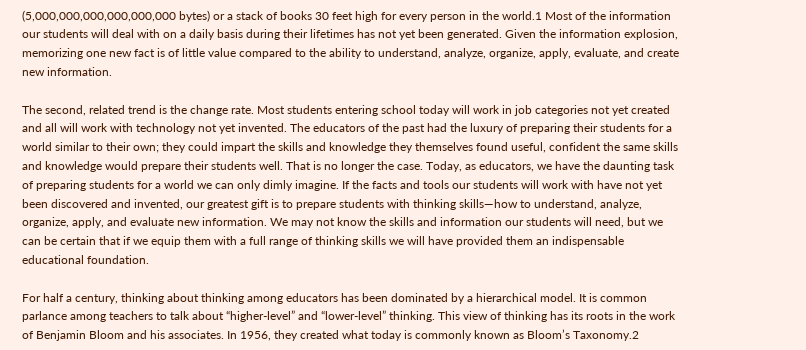(5,000,000,000,000,000,000 bytes) or a stack of books 30 feet high for every person in the world.1 Most of the information our students will deal with on a daily basis during their lifetimes has not yet been generated. Given the information explosion, memorizing one new fact is of little value compared to the ability to understand, analyze, organize, apply, evaluate, and create new information.

The second, related trend is the change rate. Most students entering school today will work in job categories not yet created and all will work with technology not yet invented. The educators of the past had the luxury of preparing their students for a world similar to their own; they could impart the skills and knowledge they themselves found useful, confident the same skills and knowledge would prepare their students well. That is no longer the case. Today, as educators, we have the daunting task of preparing students for a world we can only dimly imagine. If the facts and tools our students will work with have not yet been discovered and invented, our greatest gift is to prepare students with thinking skills—how to understand, analyze, organize, apply, and evaluate new information. We may not know the skills and information our students will need, but we can be certain that if we equip them with a full range of thinking skills we will have provided them an indispensable educational foundation.

For half a century, thinking about thinking among educators has been dominated by a hierarchical model. It is common parlance among teachers to talk about “higher-level” and “lower-level” thinking. This view of thinking has its roots in the work of Benjamin Bloom and his associates. In 1956, they created what today is commonly known as Bloom’s Taxonomy.2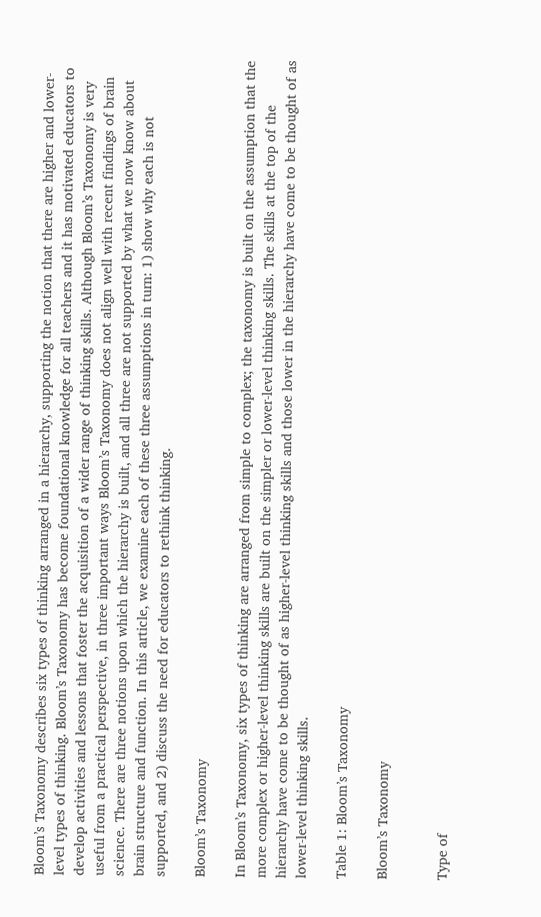Bloom’s Taxonomy describes six types of thinking arranged in a hierarchy, supporting the notion that there are higher and lower-level types of thinking. Bloom’s Taxonomy has become foundational knowledge for all teachers and it has motivated educators to develop activities and lessons that foster the acquisition of a wider range of thinking skills. Although Bloom’s Taxonomy is very useful from a practical perspective, in three important ways Bloom’s Taxonomy does not align well with recent findings of brain science. There are three notions upon which the hierarchy is built, and all three are not supported by what we now know about brain structure and function. In this article, we examine each of these three assumptions in turn: 1) show why each is not supported, and 2) discuss the need for educators to rethink thinking.

Bloom’s Taxonomy

In Bloom’s Taxonomy, six types of thinking are arranged from simple to complex; the taxonomy is built on the assumption that the more complex or higher-level thinking skills are built on the simpler or lower-level thinking skills. The skills at the top of the hierarchy have come to be thought of as higher-level thinking skills and those lower in the hierarchy have come to be thought of as lower-level thinking skills.

Table 1: Bloom’s Taxonomy

Bloom’s Taxonomy


Type of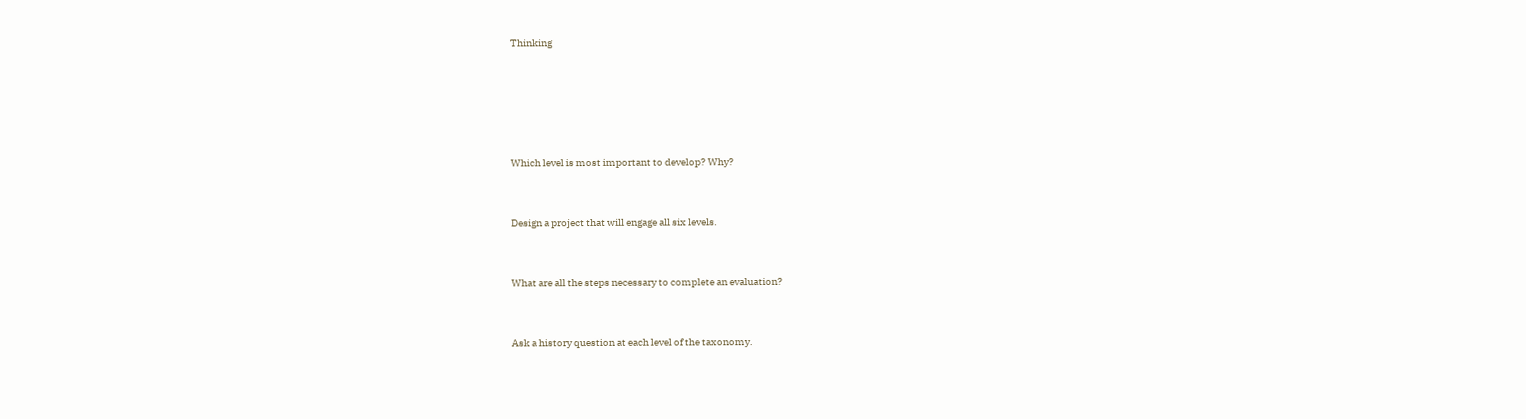Thinking





Which level is most important to develop? Why?


Design a project that will engage all six levels.


What are all the steps necessary to complete an evaluation?


Ask a history question at each level of the taxonomy.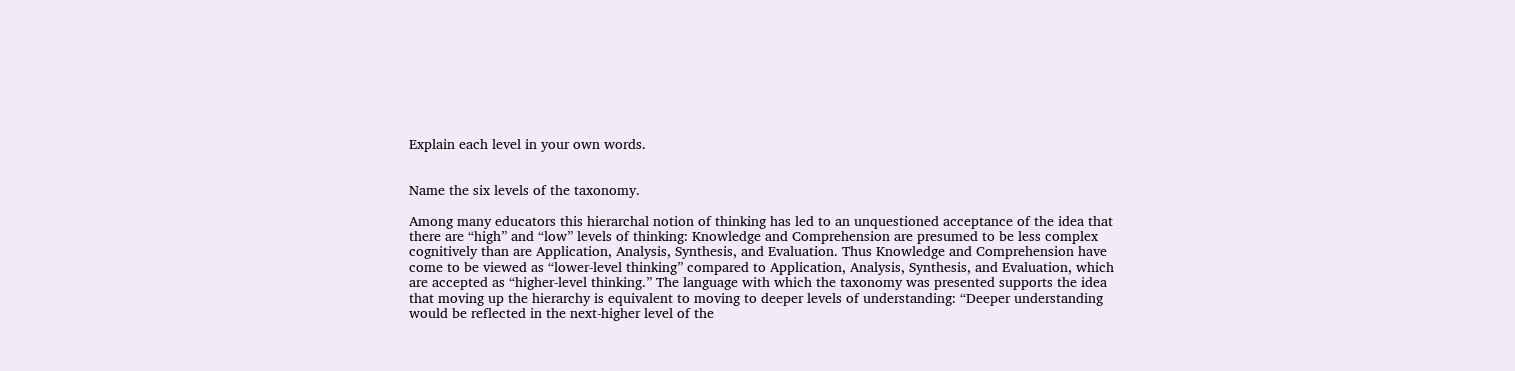Explain each level in your own words.


Name the six levels of the taxonomy.

Among many educators this hierarchal notion of thinking has led to an unquestioned acceptance of the idea that there are “high” and “low” levels of thinking: Knowledge and Comprehension are presumed to be less complex cognitively than are Application, Analysis, Synthesis, and Evaluation. Thus Knowledge and Comprehension have come to be viewed as “lower-level thinking” compared to Application, Analysis, Synthesis, and Evaluation, which are accepted as “higher-level thinking.” The language with which the taxonomy was presented supports the idea that moving up the hierarchy is equivalent to moving to deeper levels of understanding: “Deeper understanding would be reflected in the next-higher level of the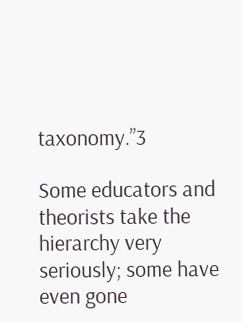taxonomy.”3

Some educators and theorists take the hierarchy very seriously; some have even gone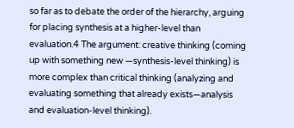so far as to debate the order of the hierarchy, arguing for placing synthesis at a higher-level than evaluation.4 The argument: creative thinking (coming up with something new —synthesis-level thinking) is more complex than critical thinking (analyzing and evaluating something that already exists—analysis and evaluation-level thinking).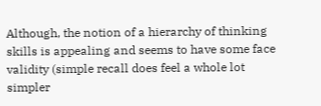Although, the notion of a hierarchy of thinking skills is appealing and seems to have some face validity (simple recall does feel a whole lot simpler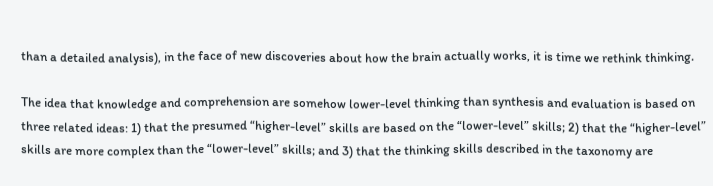than a detailed analysis), in the face of new discoveries about how the brain actually works, it is time we rethink thinking.

The idea that knowledge and comprehension are somehow lower-level thinking than synthesis and evaluation is based on three related ideas: 1) that the presumed “higher-level” skills are based on the “lower-level” skills; 2) that the “higher-level” skills are more complex than the “lower-level” skills; and 3) that the thinking skills described in the taxonomy are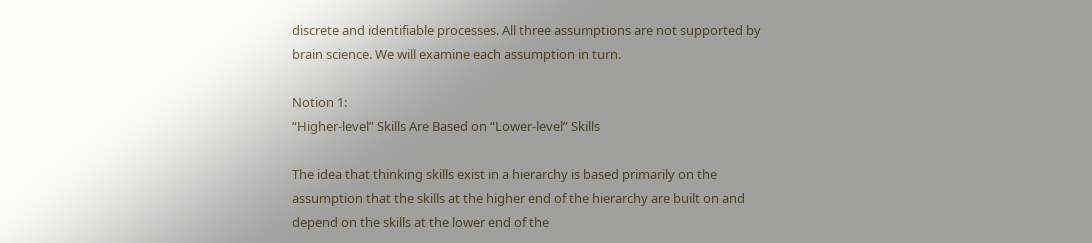discrete and identifiable processes. All three assumptions are not supported by brain science. We will examine each assumption in turn.

Notion 1:
“Higher-level” Skills Are Based on “Lower-level” Skills

The idea that thinking skills exist in a hierarchy is based primarily on the assumption that the skills at the higher end of the hierarchy are built on and depend on the skills at the lower end of the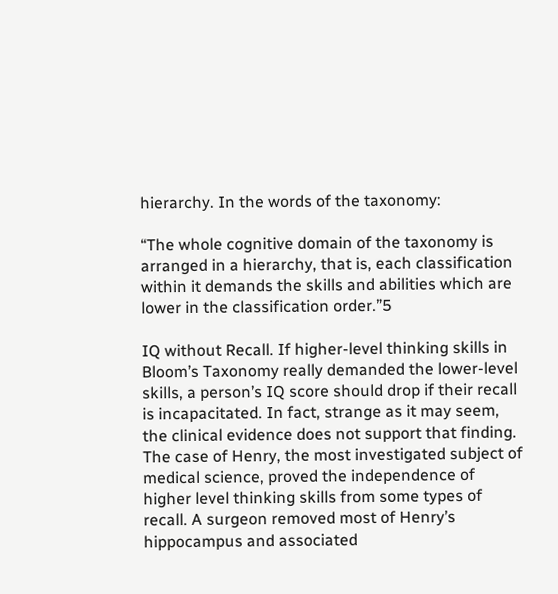hierarchy. In the words of the taxonomy:

“The whole cognitive domain of the taxonomy is arranged in a hierarchy, that is, each classification within it demands the skills and abilities which are lower in the classification order.”5

IQ without Recall. If higher-level thinking skills in Bloom’s Taxonomy really demanded the lower-level skills, a person’s IQ score should drop if their recall is incapacitated. In fact, strange as it may seem, the clinical evidence does not support that finding. The case of Henry, the most investigated subject of medical science, proved the independence of higher level thinking skills from some types of recall. A surgeon removed most of Henry’s hippocampus and associated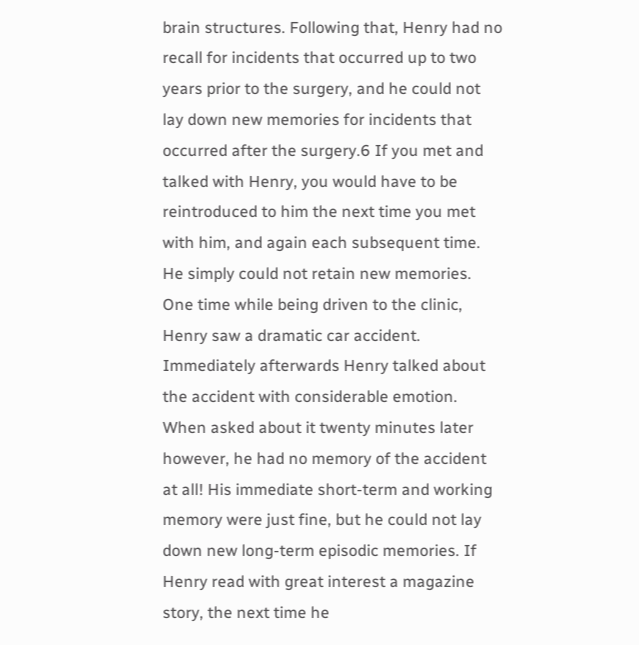brain structures. Following that, Henry had no recall for incidents that occurred up to two years prior to the surgery, and he could not lay down new memories for incidents that occurred after the surgery.6 If you met and talked with Henry, you would have to be reintroduced to him the next time you met with him, and again each subsequent time. He simply could not retain new memories. One time while being driven to the clinic, Henry saw a dramatic car accident. Immediately afterwards Henry talked about the accident with considerable emotion. When asked about it twenty minutes later however, he had no memory of the accident at all! His immediate short-term and working memory were just fine, but he could not lay down new long-term episodic memories. If Henry read with great interest a magazine story, the next time he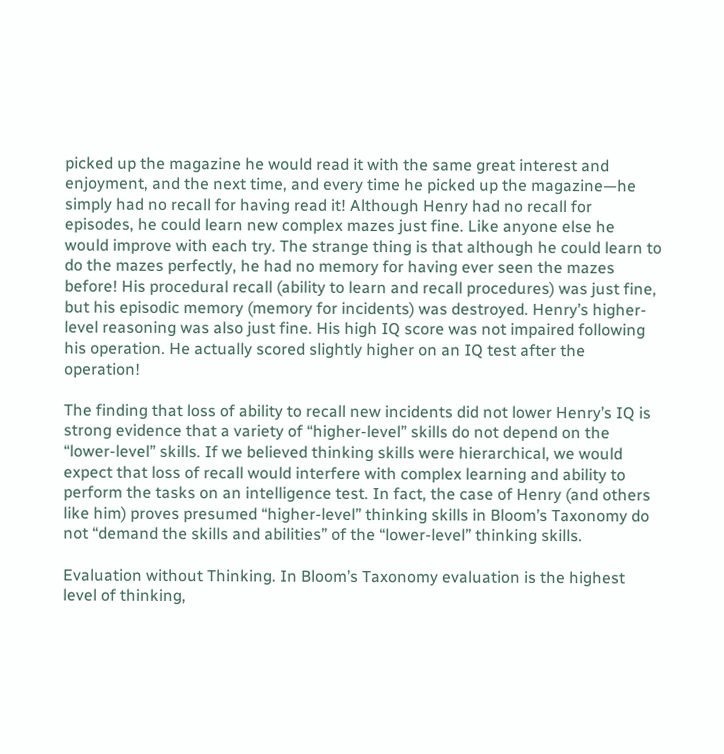picked up the magazine he would read it with the same great interest and enjoyment, and the next time, and every time he picked up the magazine—he simply had no recall for having read it! Although Henry had no recall for episodes, he could learn new complex mazes just fine. Like anyone else he would improve with each try. The strange thing is that although he could learn to do the mazes perfectly, he had no memory for having ever seen the mazes before! His procedural recall (ability to learn and recall procedures) was just fine, but his episodic memory (memory for incidents) was destroyed. Henry’s higher-level reasoning was also just fine. His high IQ score was not impaired following his operation. He actually scored slightly higher on an IQ test after the operation!

The finding that loss of ability to recall new incidents did not lower Henry’s IQ is strong evidence that a variety of “higher-level” skills do not depend on the “lower-level” skills. If we believed thinking skills were hierarchical, we would expect that loss of recall would interfere with complex learning and ability to perform the tasks on an intelligence test. In fact, the case of Henry (and others like him) proves presumed “higher-level” thinking skills in Bloom’s Taxonomy do not “demand the skills and abilities” of the “lower-level” thinking skills.

Evaluation without Thinking. In Bloom’s Taxonomy evaluation is the highest level of thinking,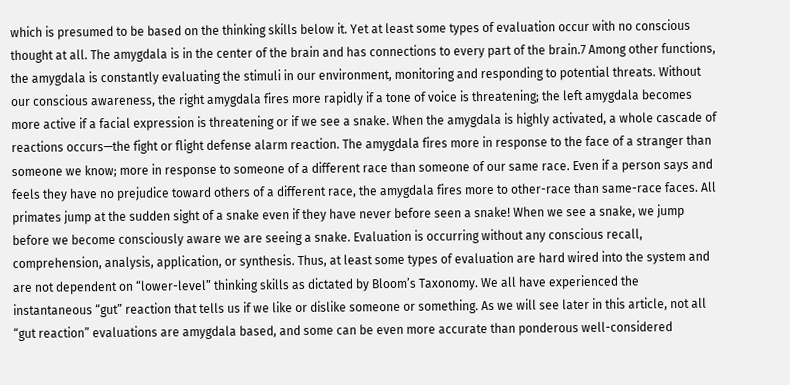which is presumed to be based on the thinking skills below it. Yet at least some types of evaluation occur with no conscious thought at all. The amygdala is in the center of the brain and has connections to every part of the brain.7 Among other functions, the amygdala is constantly evaluating the stimuli in our environment, monitoring and responding to potential threats. Without our conscious awareness, the right amygdala fires more rapidly if a tone of voice is threatening; the left amygdala becomes more active if a facial expression is threatening or if we see a snake. When the amygdala is highly activated, a whole cascade of reactions occurs—the fight or flight defense alarm reaction. The amygdala fires more in response to the face of a stranger than someone we know; more in response to someone of a different race than someone of our same race. Even if a person says and feels they have no prejudice toward others of a different race, the amygdala fires more to other-race than same-race faces. All primates jump at the sudden sight of a snake even if they have never before seen a snake! When we see a snake, we jump before we become consciously aware we are seeing a snake. Evaluation is occurring without any conscious recall, comprehension, analysis, application, or synthesis. Thus, at least some types of evaluation are hard wired into the system and are not dependent on “lower-level” thinking skills as dictated by Bloom’s Taxonomy. We all have experienced the instantaneous “gut” reaction that tells us if we like or dislike someone or something. As we will see later in this article, not all “gut reaction” evaluations are amygdala based, and some can be even more accurate than ponderous well-considered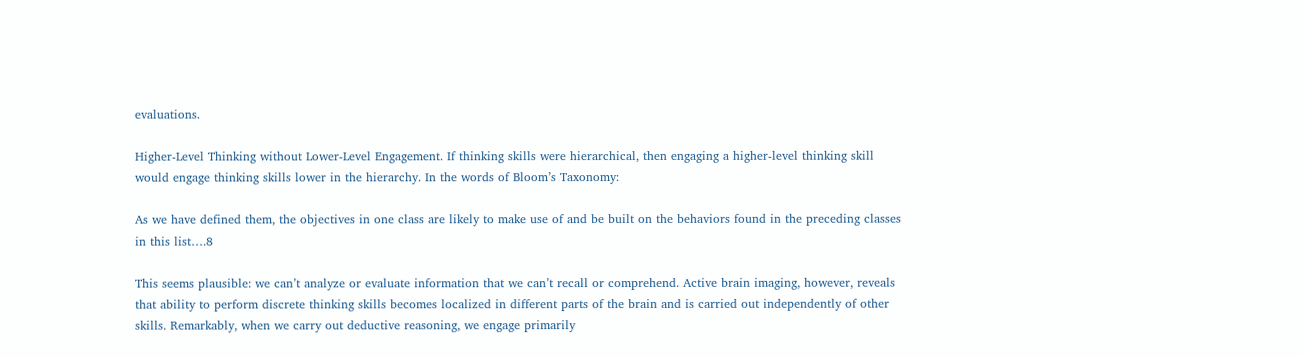evaluations.

Higher-Level Thinking without Lower-Level Engagement. If thinking skills were hierarchical, then engaging a higher-level thinking skill would engage thinking skills lower in the hierarchy. In the words of Bloom’s Taxonomy:

As we have defined them, the objectives in one class are likely to make use of and be built on the behaviors found in the preceding classes in this list….8

This seems plausible: we can’t analyze or evaluate information that we can’t recall or comprehend. Active brain imaging, however, reveals that ability to perform discrete thinking skills becomes localized in different parts of the brain and is carried out independently of other skills. Remarkably, when we carry out deductive reasoning, we engage primarily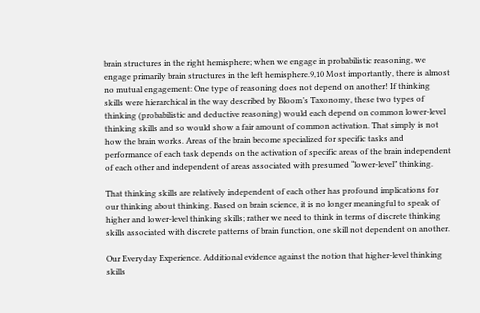brain structures in the right hemisphere; when we engage in probabilistic reasoning, we engage primarily brain structures in the left hemisphere.9,10 Most importantly, there is almost no mutual engagement: One type of reasoning does not depend on another! If thinking skills were hierarchical in the way described by Bloom’s Taxonomy, these two types of thinking (probabilistic and deductive reasoning) would each depend on common lower-level thinking skills and so would show a fair amount of common activation. That simply is not how the brain works. Areas of the brain become specialized for specific tasks and performance of each task depends on the activation of specific areas of the brain independent of each other and independent of areas associated with presumed “lower-level” thinking.

That thinking skills are relatively independent of each other has profound implications for our thinking about thinking. Based on brain science, it is no longer meaningful to speak of higher and lower-level thinking skills; rather we need to think in terms of discrete thinking skills associated with discrete patterns of brain function, one skill not dependent on another.

Our Everyday Experience. Additional evidence against the notion that higher-level thinking skills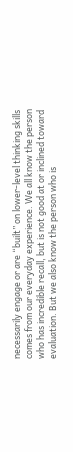necessarily engage or are “built” on lower-level thinking skills comes from our everyday experience. We all know the person who has incredible recall, but is not good at or inclined toward evaluation. But we also know the person who is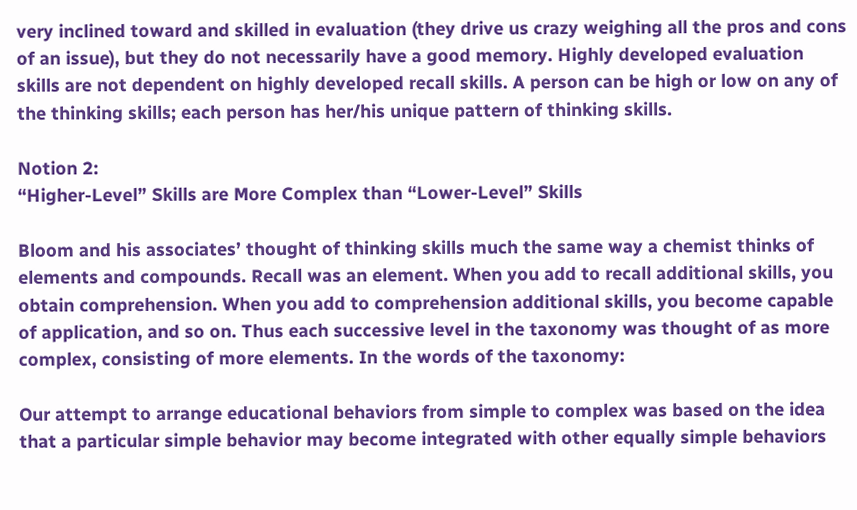very inclined toward and skilled in evaluation (they drive us crazy weighing all the pros and cons of an issue), but they do not necessarily have a good memory. Highly developed evaluation skills are not dependent on highly developed recall skills. A person can be high or low on any of the thinking skills; each person has her/his unique pattern of thinking skills.

Notion 2:
“Higher-Level” Skills are More Complex than “Lower-Level” Skills

Bloom and his associates’ thought of thinking skills much the same way a chemist thinks of elements and compounds. Recall was an element. When you add to recall additional skills, you obtain comprehension. When you add to comprehension additional skills, you become capable of application, and so on. Thus each successive level in the taxonomy was thought of as more complex, consisting of more elements. In the words of the taxonomy:

Our attempt to arrange educational behaviors from simple to complex was based on the idea that a particular simple behavior may become integrated with other equally simple behaviors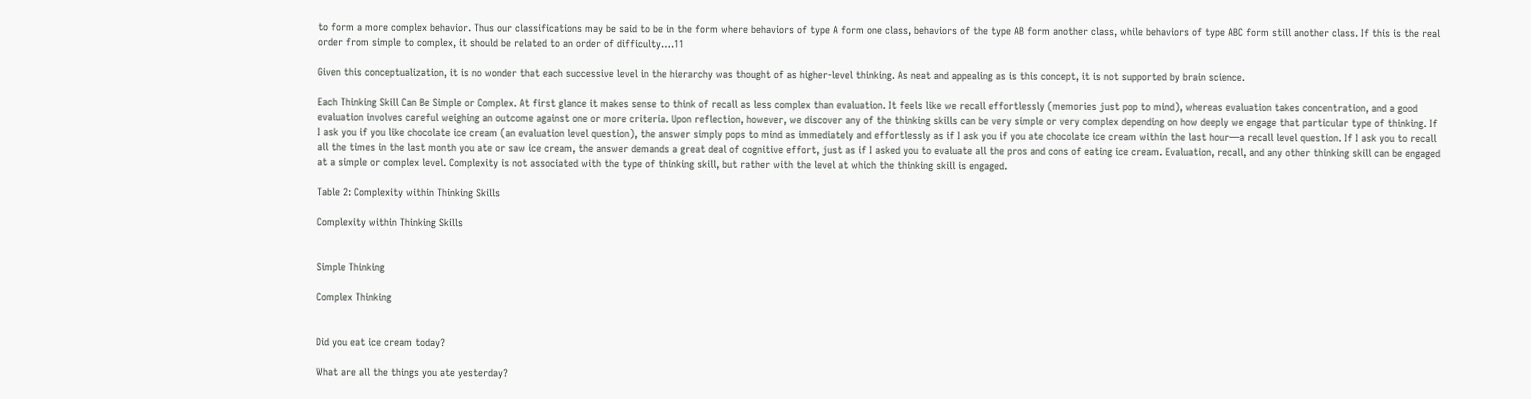to form a more complex behavior. Thus our classifications may be said to be in the form where behaviors of type A form one class, behaviors of the type AB form another class, while behaviors of type ABC form still another class. If this is the real order from simple to complex, it should be related to an order of difficulty….11

Given this conceptualization, it is no wonder that each successive level in the hierarchy was thought of as higher-level thinking. As neat and appealing as is this concept, it is not supported by brain science.

Each Thinking Skill Can Be Simple or Complex. At first glance it makes sense to think of recall as less complex than evaluation. It feels like we recall effortlessly (memories just pop to mind), whereas evaluation takes concentration, and a good evaluation involves careful weighing an outcome against one or more criteria. Upon reflection, however, we discover any of the thinking skills can be very simple or very complex depending on how deeply we engage that particular type of thinking. If I ask you if you like chocolate ice cream (an evaluation level question), the answer simply pops to mind as immediately and effortlessly as if I ask you if you ate chocolate ice cream within the last hour—a recall level question. If I ask you to recall all the times in the last month you ate or saw ice cream, the answer demands a great deal of cognitive effort, just as if I asked you to evaluate all the pros and cons of eating ice cream. Evaluation, recall, and any other thinking skill can be engaged at a simple or complex level. Complexity is not associated with the type of thinking skill, but rather with the level at which the thinking skill is engaged.

Table 2: Complexity within Thinking Skills

Complexity within Thinking Skills


Simple Thinking

Complex Thinking


Did you eat ice cream today?

What are all the things you ate yesterday?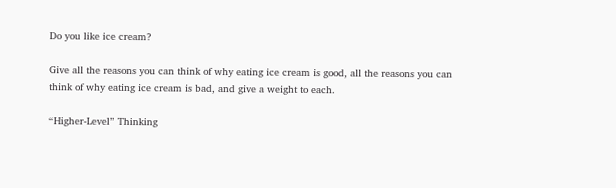Do you like ice cream?

Give all the reasons you can think of why eating ice cream is good, all the reasons you can think of why eating ice cream is bad, and give a weight to each.

“Higher-Level” Thinking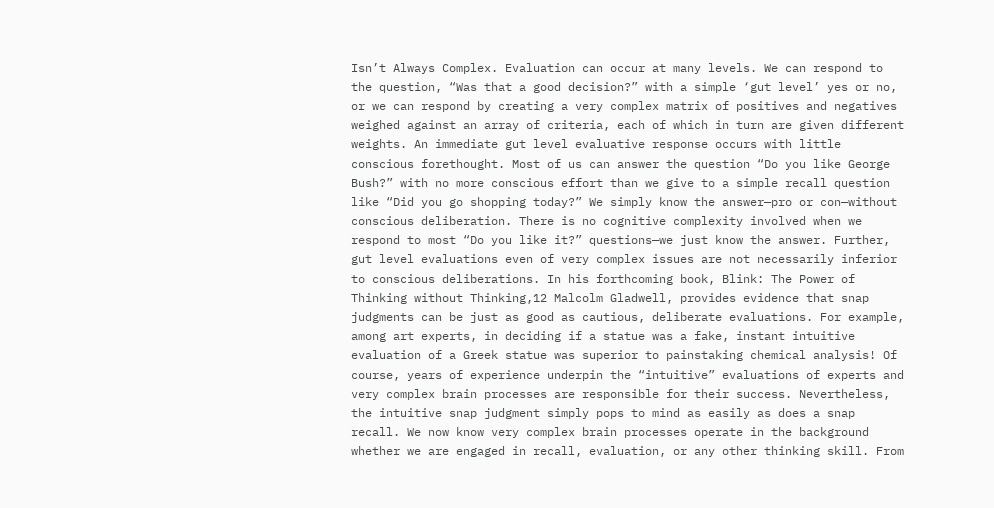Isn’t Always Complex. Evaluation can occur at many levels. We can respond to the question, “Was that a good decision?” with a simple ‘gut level’ yes or no, or we can respond by creating a very complex matrix of positives and negatives weighed against an array of criteria, each of which in turn are given different weights. An immediate gut level evaluative response occurs with little conscious forethought. Most of us can answer the question “Do you like George Bush?” with no more conscious effort than we give to a simple recall question like “Did you go shopping today?” We simply know the answer—pro or con—without conscious deliberation. There is no cognitive complexity involved when we respond to most “Do you like it?” questions—we just know the answer. Further, gut level evaluations even of very complex issues are not necessarily inferior to conscious deliberations. In his forthcoming book, Blink: The Power of Thinking without Thinking,12 Malcolm Gladwell, provides evidence that snap judgments can be just as good as cautious, deliberate evaluations. For example, among art experts, in deciding if a statue was a fake, instant intuitive evaluation of a Greek statue was superior to painstaking chemical analysis! Of course, years of experience underpin the “intuitive” evaluations of experts and very complex brain processes are responsible for their success. Nevertheless, the intuitive snap judgment simply pops to mind as easily as does a snap recall. We now know very complex brain processes operate in the background whether we are engaged in recall, evaluation, or any other thinking skill. From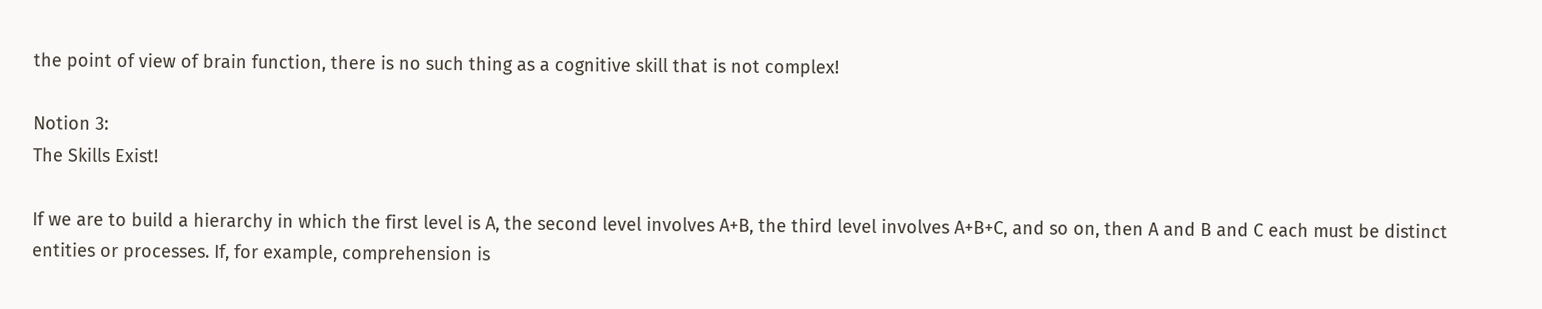the point of view of brain function, there is no such thing as a cognitive skill that is not complex!

Notion 3:
The Skills Exist!

If we are to build a hierarchy in which the first level is A, the second level involves A+B, the third level involves A+B+C, and so on, then A and B and C each must be distinct entities or processes. If, for example, comprehension is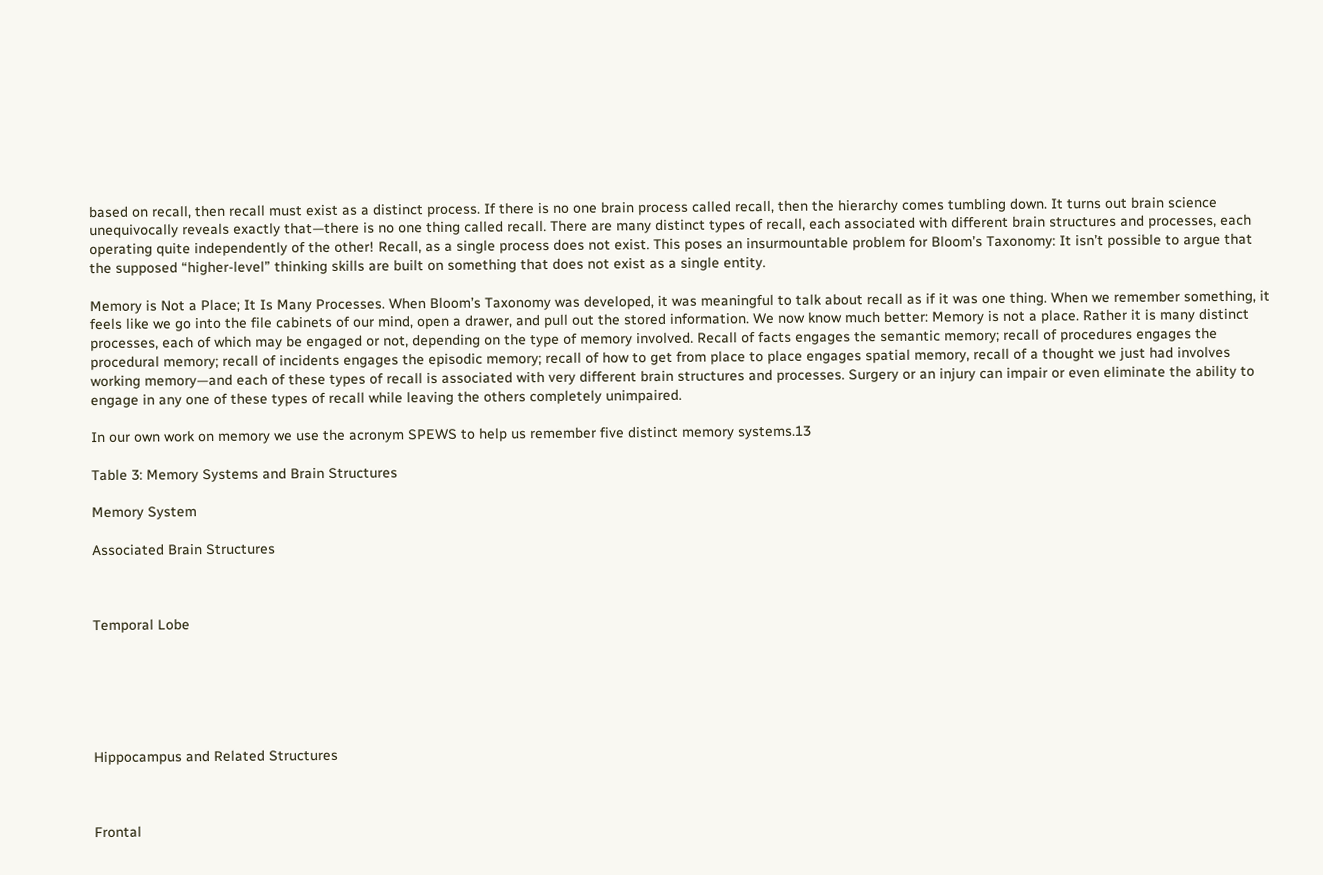based on recall, then recall must exist as a distinct process. If there is no one brain process called recall, then the hierarchy comes tumbling down. It turns out brain science unequivocally reveals exactly that—there is no one thing called recall. There are many distinct types of recall, each associated with different brain structures and processes, each operating quite independently of the other! Recall, as a single process does not exist. This poses an insurmountable problem for Bloom’s Taxonomy: It isn’t possible to argue that the supposed “higher-level” thinking skills are built on something that does not exist as a single entity.

Memory is Not a Place; It Is Many Processes. When Bloom’s Taxonomy was developed, it was meaningful to talk about recall as if it was one thing. When we remember something, it feels like we go into the file cabinets of our mind, open a drawer, and pull out the stored information. We now know much better: Memory is not a place. Rather it is many distinct processes, each of which may be engaged or not, depending on the type of memory involved. Recall of facts engages the semantic memory; recall of procedures engages the procedural memory; recall of incidents engages the episodic memory; recall of how to get from place to place engages spatial memory, recall of a thought we just had involves working memory—and each of these types of recall is associated with very different brain structures and processes. Surgery or an injury can impair or even eliminate the ability to engage in any one of these types of recall while leaving the others completely unimpaired.

In our own work on memory we use the acronym SPEWS to help us remember five distinct memory systems.13

Table 3: Memory Systems and Brain Structures

Memory System

Associated Brain Structures



Temporal Lobe






Hippocampus and Related Structures



Frontal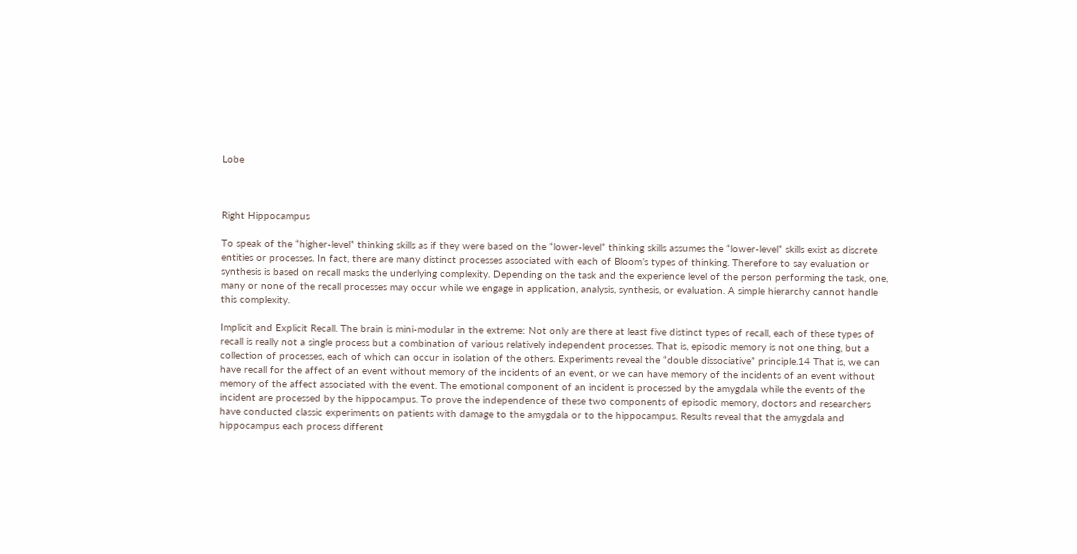Lobe



Right Hippocampus

To speak of the “higher-level” thinking skills as if they were based on the “lower-level” thinking skills assumes the “lower-level” skills exist as discrete entities or processes. In fact, there are many distinct processes associated with each of Bloom’s types of thinking. Therefore to say evaluation or synthesis is based on recall masks the underlying complexity. Depending on the task and the experience level of the person performing the task, one, many or none of the recall processes may occur while we engage in application, analysis, synthesis, or evaluation. A simple hierarchy cannot handle this complexity.

Implicit and Explicit Recall. The brain is mini-modular in the extreme: Not only are there at least five distinct types of recall, each of these types of recall is really not a single process but a combination of various relatively independent processes. That is, episodic memory is not one thing, but a collection of processes, each of which can occur in isolation of the others. Experiments reveal the “double dissociative” principle.14 That is, we can have recall for the affect of an event without memory of the incidents of an event, or we can have memory of the incidents of an event without memory of the affect associated with the event. The emotional component of an incident is processed by the amygdala while the events of the incident are processed by the hippocampus. To prove the independence of these two components of episodic memory, doctors and researchers have conducted classic experiments on patients with damage to the amygdala or to the hippocampus. Results reveal that the amygdala and hippocampus each process different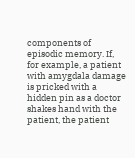components of episodic memory. If, for example, a patient with amygdala damage is pricked with a hidden pin as a doctor shakes hand with the patient, the patient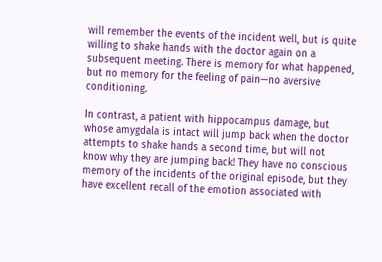will remember the events of the incident well, but is quite willing to shake hands with the doctor again on a subsequent meeting. There is memory for what happened, but no memory for the feeling of pain—no aversive conditioning.

In contrast, a patient with hippocampus damage, but whose amygdala is intact will jump back when the doctor attempts to shake hands a second time, but will not know why they are jumping back! They have no conscious memory of the incidents of the original episode, but they have excellent recall of the emotion associated with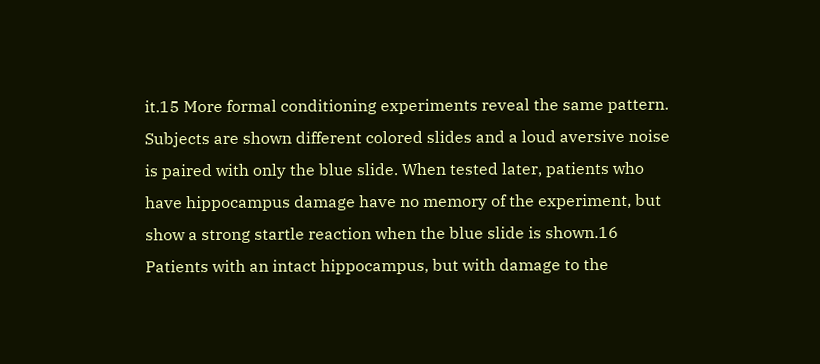it.15 More formal conditioning experiments reveal the same pattern. Subjects are shown different colored slides and a loud aversive noise is paired with only the blue slide. When tested later, patients who have hippocampus damage have no memory of the experiment, but show a strong startle reaction when the blue slide is shown.16 Patients with an intact hippocampus, but with damage to the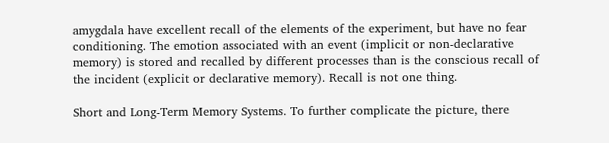amygdala have excellent recall of the elements of the experiment, but have no fear conditioning. The emotion associated with an event (implicit or non-declarative memory) is stored and recalled by different processes than is the conscious recall of the incident (explicit or declarative memory). Recall is not one thing.

Short and Long-Term Memory Systems. To further complicate the picture, there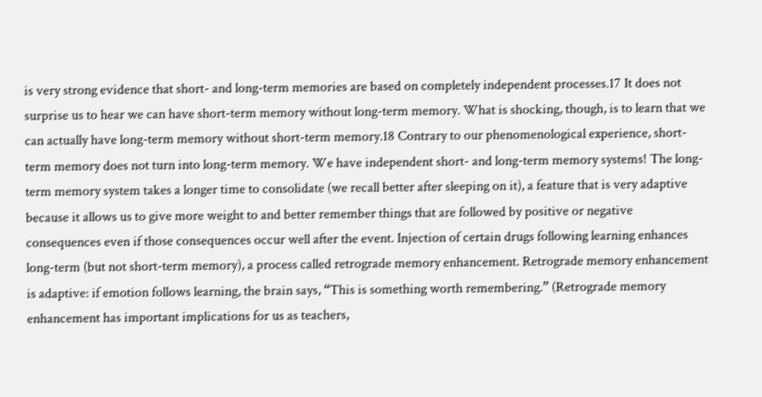is very strong evidence that short- and long-term memories are based on completely independent processes.17 It does not surprise us to hear we can have short-term memory without long-term memory. What is shocking, though, is to learn that we can actually have long-term memory without short-term memory.18 Contrary to our phenomenological experience, short-term memory does not turn into long-term memory. We have independent short- and long-term memory systems! The long-term memory system takes a longer time to consolidate (we recall better after sleeping on it), a feature that is very adaptive because it allows us to give more weight to and better remember things that are followed by positive or negative consequences even if those consequences occur well after the event. Injection of certain drugs following learning enhances long-term (but not short-term memory), a process called retrograde memory enhancement. Retrograde memory enhancement is adaptive: if emotion follows learning, the brain says, “This is something worth remembering.” (Retrograde memory enhancement has important implications for us as teachers,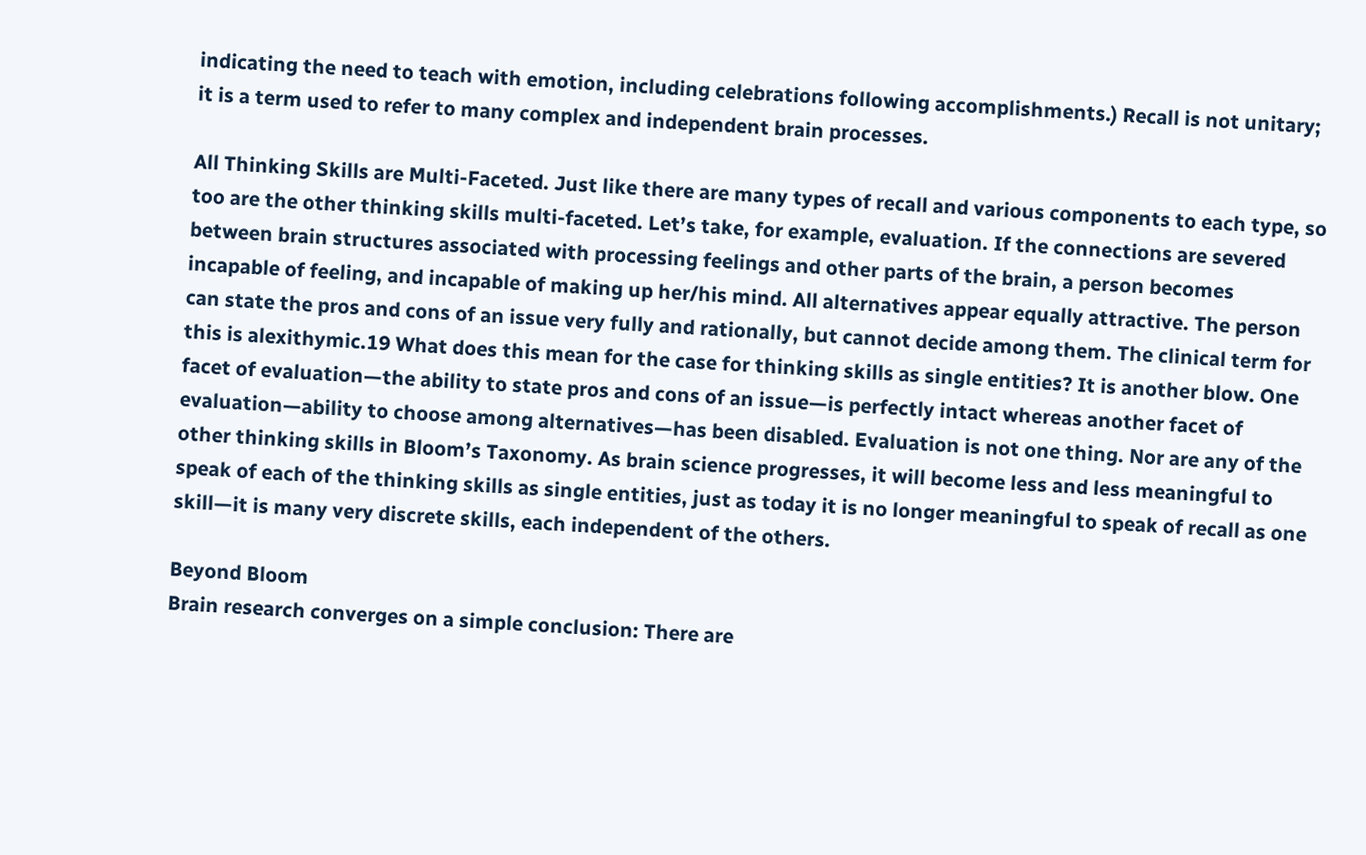indicating the need to teach with emotion, including celebrations following accomplishments.) Recall is not unitary; it is a term used to refer to many complex and independent brain processes.

All Thinking Skills are Multi-Faceted. Just like there are many types of recall and various components to each type, so too are the other thinking skills multi-faceted. Let’s take, for example, evaluation. If the connections are severed between brain structures associated with processing feelings and other parts of the brain, a person becomes incapable of feeling, and incapable of making up her/his mind. All alternatives appear equally attractive. The person can state the pros and cons of an issue very fully and rationally, but cannot decide among them. The clinical term for this is alexithymic.19 What does this mean for the case for thinking skills as single entities? It is another blow. One facet of evaluation—the ability to state pros and cons of an issue—is perfectly intact whereas another facet of evaluation—ability to choose among alternatives—has been disabled. Evaluation is not one thing. Nor are any of the other thinking skills in Bloom’s Taxonomy. As brain science progresses, it will become less and less meaningful to speak of each of the thinking skills as single entities, just as today it is no longer meaningful to speak of recall as one skill—it is many very discrete skills, each independent of the others.

Beyond Bloom
Brain research converges on a simple conclusion: There are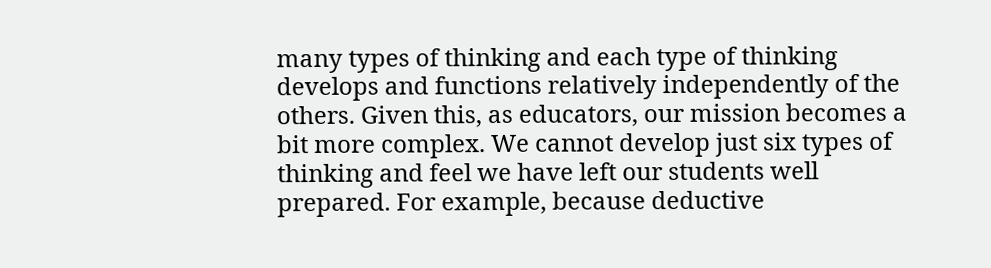many types of thinking and each type of thinking develops and functions relatively independently of the others. Given this, as educators, our mission becomes a bit more complex. We cannot develop just six types of thinking and feel we have left our students well prepared. For example, because deductive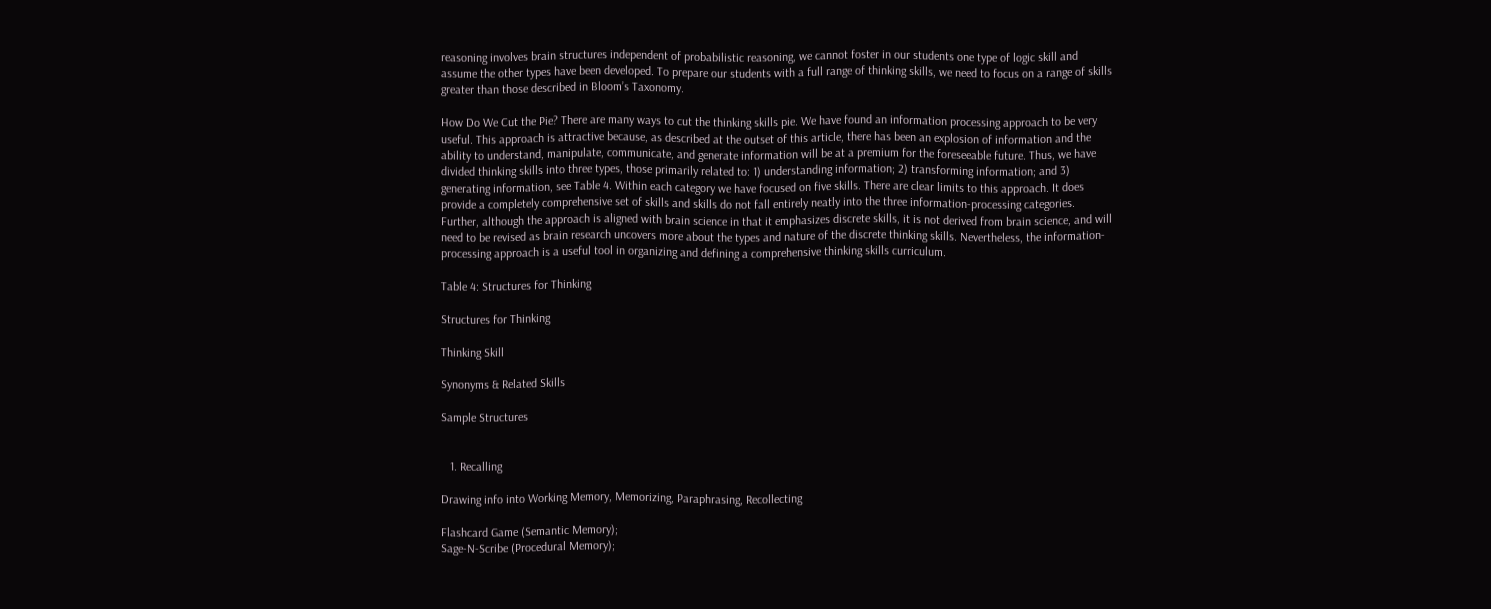reasoning involves brain structures independent of probabilistic reasoning, we cannot foster in our students one type of logic skill and assume the other types have been developed. To prepare our students with a full range of thinking skills, we need to focus on a range of skills greater than those described in Bloom’s Taxonomy.

How Do We Cut the Pie? There are many ways to cut the thinking skills pie. We have found an information processing approach to be very useful. This approach is attractive because, as described at the outset of this article, there has been an explosion of information and the ability to understand, manipulate, communicate, and generate information will be at a premium for the foreseeable future. Thus, we have divided thinking skills into three types, those primarily related to: 1) understanding information; 2) transforming information; and 3) generating information, see Table 4. Within each category we have focused on five skills. There are clear limits to this approach. It does provide a completely comprehensive set of skills and skills do not fall entirely neatly into the three information-processing categories. Further, although the approach is aligned with brain science in that it emphasizes discrete skills, it is not derived from brain science, and will need to be revised as brain research uncovers more about the types and nature of the discrete thinking skills. Nevertheless, the information-processing approach is a useful tool in organizing and defining a comprehensive thinking skills curriculum.

Table 4: Structures for Thinking

Structures for Thinking

Thinking Skill

Synonyms & Related Skills

Sample Structures


   1. Recalling

Drawing info into Working Memory, Memorizing, Paraphrasing, Recollecting

Flashcard Game (Semantic Memory);
Sage-N-Scribe (Procedural Memory);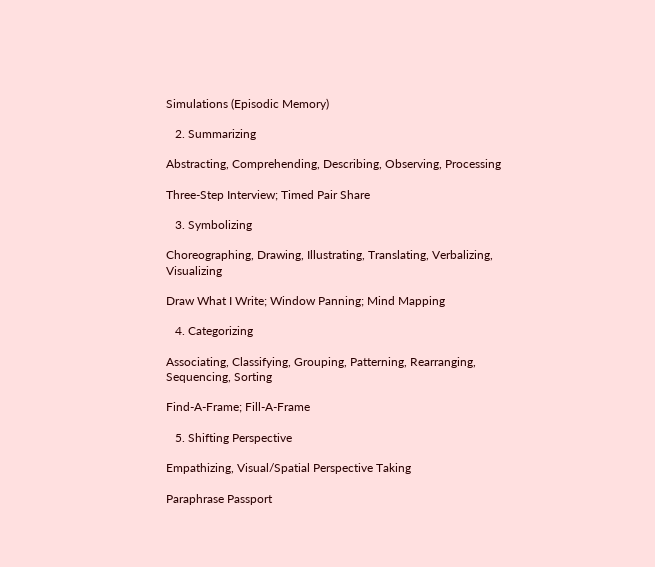Simulations (Episodic Memory)

   2. Summarizing

Abstracting, Comprehending, Describing, Observing, Processing

Three-Step Interview; Timed Pair Share

   3. Symbolizing

Choreographing, Drawing, Illustrating, Translating, Verbalizing, Visualizing

Draw What I Write; Window Panning; Mind Mapping

   4. Categorizing

Associating, Classifying, Grouping, Patterning, Rearranging, Sequencing, Sorting

Find-A-Frame; Fill-A-Frame

   5. Shifting Perspective

Empathizing, Visual/Spatial Perspective Taking

Paraphrase Passport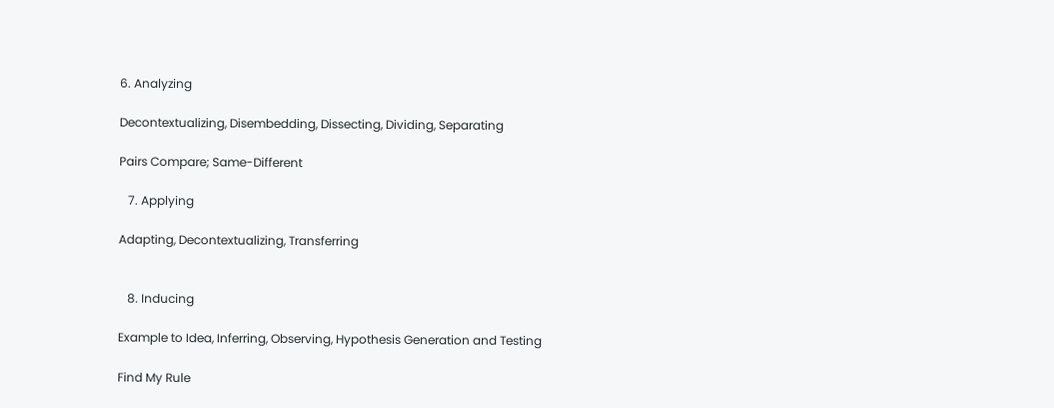6. Analyzing

Decontextualizing, Disembedding, Dissecting, Dividing, Separating

Pairs Compare; Same-Different

   7. Applying

Adapting, Decontextualizing, Transferring


   8. Inducing

Example to Idea, Inferring, Observing, Hypothesis Generation and Testing

Find My Rule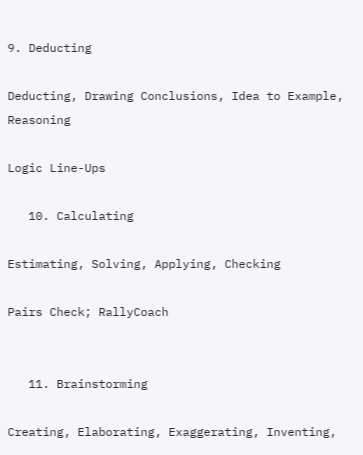9. Deducting

Deducting, Drawing Conclusions, Idea to Example, Reasoning

Logic Line-Ups

   10. Calculating

Estimating, Solving, Applying, Checking

Pairs Check; RallyCoach


   11. Brainstorming

Creating, Elaborating, Exaggerating, Inventing,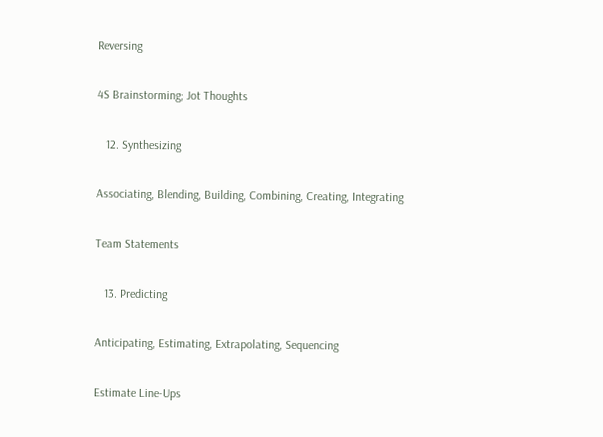Reversing

4S Brainstorming; Jot Thoughts

   12. Synthesizing

Associating, Blending, Building, Combining, Creating, Integrating

Team Statements

   13. Predicting

Anticipating, Estimating, Extrapolating, Sequencing

Estimate Line-Ups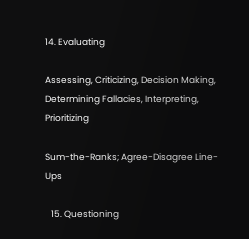14. Evaluating

Assessing, Criticizing, Decision Making, Determining Fallacies, Interpreting, Prioritizing

Sum-the-Ranks; Agree-Disagree Line-Ups

   15. Questioning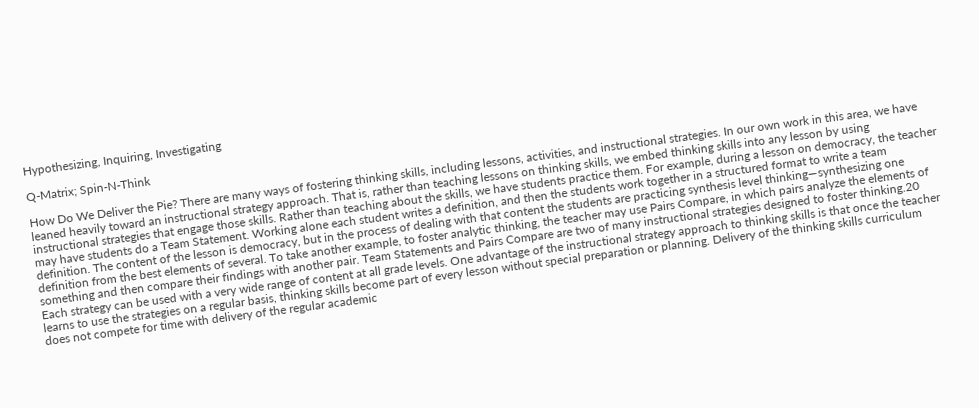Hypothesizing, Inquiring, Investigating

Q-Matrix; Spin-N-Think

How Do We Deliver the Pie? There are many ways of fostering thinking skills, including lessons, activities, and instructional strategies. In our own work in this area, we have leaned heavily toward an instructional strategy approach. That is, rather than teaching lessons on thinking skills, we embed thinking skills into any lesson by using instructional strategies that engage those skills. Rather than teaching about the skills, we have students practice them. For example, during a lesson on democracy, the teacher may have students do a Team Statement. Working alone each student writes a definition, and then the students work together in a structured format to write a team definition. The content of the lesson is democracy, but in the process of dealing with that content the students are practicing synthesis level thinking—synthesizing one definition from the best elements of several. To take another example, to foster analytic thinking, the teacher may use Pairs Compare, in which pairs analyze the elements of something and then compare their findings with another pair. Team Statements and Pairs Compare are two of many instructional strategies designed to foster thinking.20 Each strategy can be used with a very wide range of content at all grade levels. One advantage of the instructional strategy approach to thinking skills is that once the teacher learns to use the strategies on a regular basis, thinking skills become part of every lesson without special preparation or planning. Delivery of the thinking skills curriculum does not compete for time with delivery of the regular academic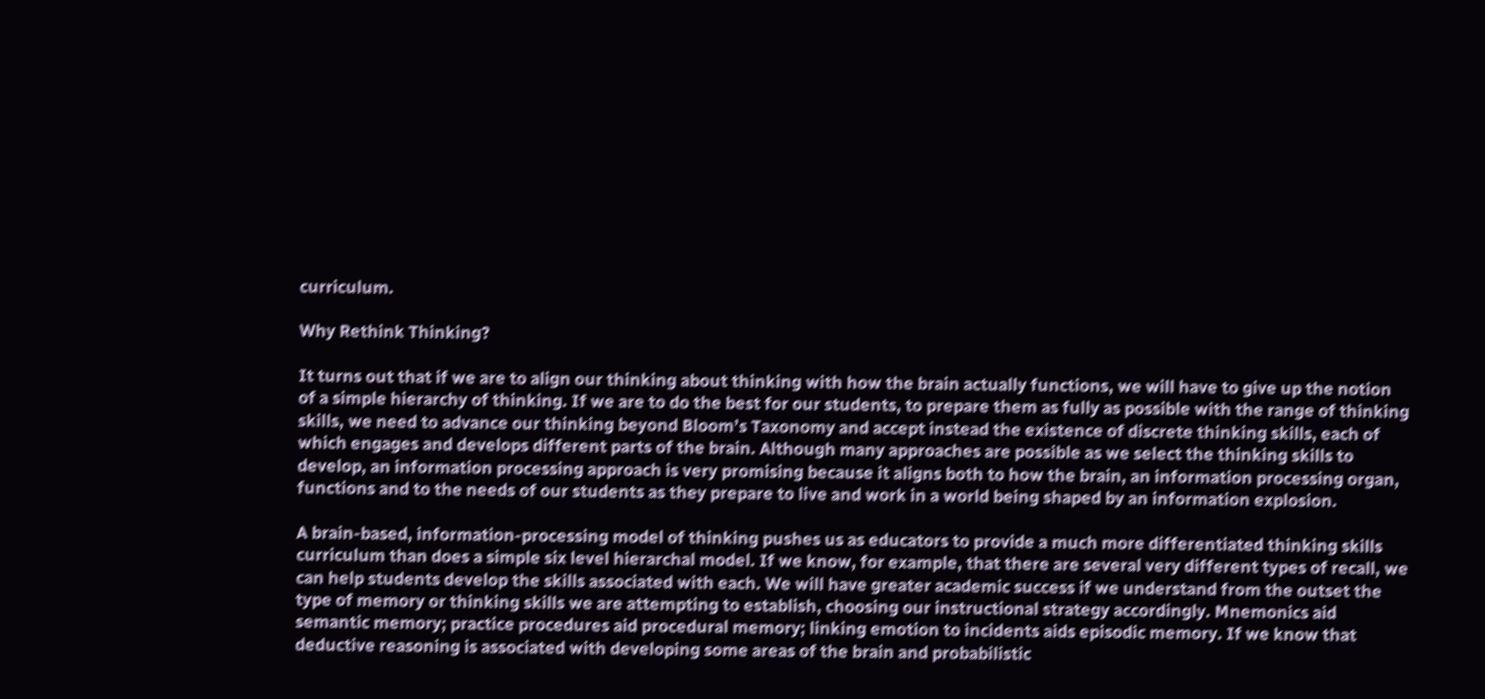curriculum.

Why Rethink Thinking?

It turns out that if we are to align our thinking about thinking with how the brain actually functions, we will have to give up the notion of a simple hierarchy of thinking. If we are to do the best for our students, to prepare them as fully as possible with the range of thinking skills, we need to advance our thinking beyond Bloom’s Taxonomy and accept instead the existence of discrete thinking skills, each of which engages and develops different parts of the brain. Although many approaches are possible as we select the thinking skills to develop, an information processing approach is very promising because it aligns both to how the brain, an information processing organ, functions and to the needs of our students as they prepare to live and work in a world being shaped by an information explosion.

A brain-based, information-processing model of thinking pushes us as educators to provide a much more differentiated thinking skills curriculum than does a simple six level hierarchal model. If we know, for example, that there are several very different types of recall, we can help students develop the skills associated with each. We will have greater academic success if we understand from the outset the type of memory or thinking skills we are attempting to establish, choosing our instructional strategy accordingly. Mnemonics aid semantic memory; practice procedures aid procedural memory; linking emotion to incidents aids episodic memory. If we know that deductive reasoning is associated with developing some areas of the brain and probabilistic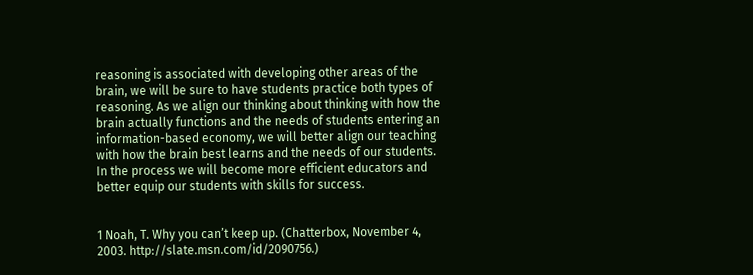reasoning is associated with developing other areas of the brain, we will be sure to have students practice both types of reasoning. As we align our thinking about thinking with how the brain actually functions and the needs of students entering an information-based economy, we will better align our teaching with how the brain best learns and the needs of our students. In the process we will become more efficient educators and better equip our students with skills for success.


1 Noah, T. Why you can’t keep up. (Chatterbox, November 4, 2003. http://slate.msn.com/id/2090756.)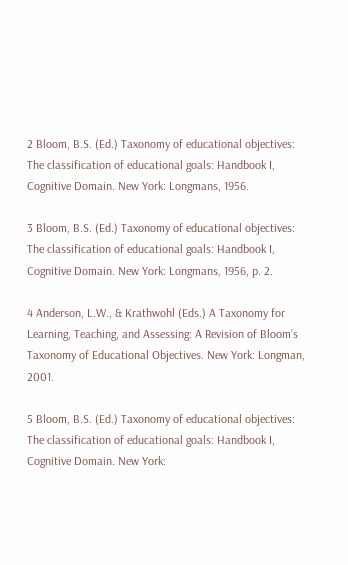2 Bloom, B.S. (Ed.) Taxonomy of educational objectives: The classification of educational goals: Handbook I, Cognitive Domain. New York: Longmans, 1956.

3 Bloom, B.S. (Ed.) Taxonomy of educational objectives: The classification of educational goals: Handbook I, Cognitive Domain. New York: Longmans, 1956, p. 2.

4 Anderson, L.W., & Krathwohl (Eds.) A Taxonomy for Learning, Teaching, and Assessing: A Revision of Bloom’s Taxonomy of Educational Objectives. New York: Longman, 2001.

5 Bloom, B.S. (Ed.) Taxonomy of educational objectives: The classification of educational goals: Handbook I, Cognitive Domain. New York: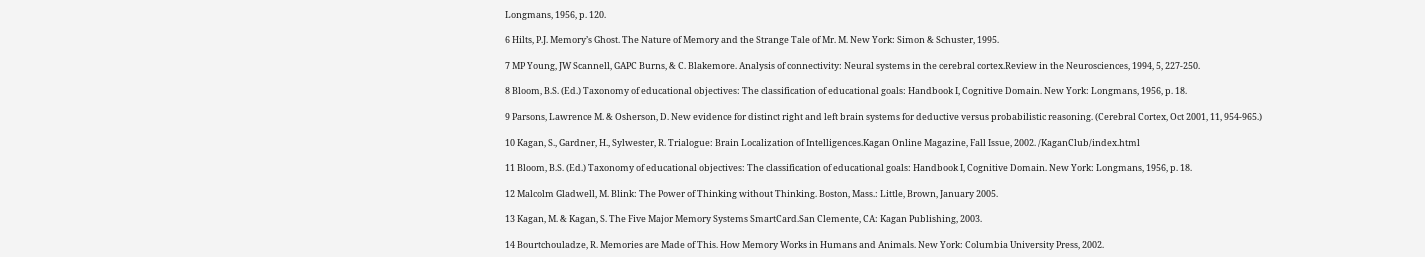Longmans, 1956, p. 120.

6 Hilts, P.J. Memory’s Ghost. The Nature of Memory and the Strange Tale of Mr. M. New York: Simon & Schuster, 1995.

7 MP Young, JW Scannell, GAPC Burns, & C. Blakemore. Analysis of connectivity: Neural systems in the cerebral cortex.Review in the Neurosciences, 1994, 5, 227-250.

8 Bloom, B.S. (Ed.) Taxonomy of educational objectives: The classification of educational goals: Handbook I, Cognitive Domain. New York: Longmans, 1956, p. 18.

9 Parsons, Lawrence M. & Osherson, D. New evidence for distinct right and left brain systems for deductive versus probabilistic reasoning. (Cerebral Cortex, Oct 2001, 11, 954-965.)

10 Kagan, S., Gardner, H., Sylwester, R. Trialogue: Brain Localization of Intelligences.Kagan Online Magazine, Fall Issue, 2002. /KaganClub/index.html

11 Bloom, B.S. (Ed.) Taxonomy of educational objectives: The classification of educational goals: Handbook I, Cognitive Domain. New York: Longmans, 1956, p. 18.

12 Malcolm Gladwell, M. Blink: The Power of Thinking without Thinking. Boston, Mass.: Little, Brown, January 2005.

13 Kagan, M. & Kagan, S. The Five Major Memory Systems SmartCard.San Clemente, CA: Kagan Publishing, 2003.

14 Bourtchouladze, R. Memories are Made of This. How Memory Works in Humans and Animals. New York: Columbia University Press, 2002.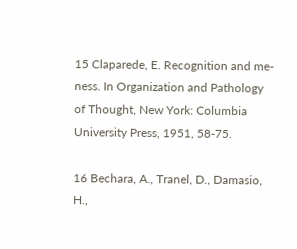15 Claparede, E. Recognition and me-ness. In Organization and Pathology of Thought, New York: Columbia University Press, 1951, 58-75.

16 Bechara, A., Tranel, D., Damasio, H.,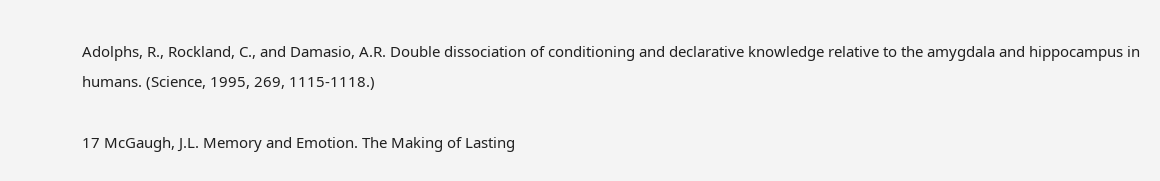Adolphs, R., Rockland, C., and Damasio, A.R. Double dissociation of conditioning and declarative knowledge relative to the amygdala and hippocampus in humans. (Science, 1995, 269, 1115-1118.)

17 McGaugh, J.L. Memory and Emotion. The Making of Lasting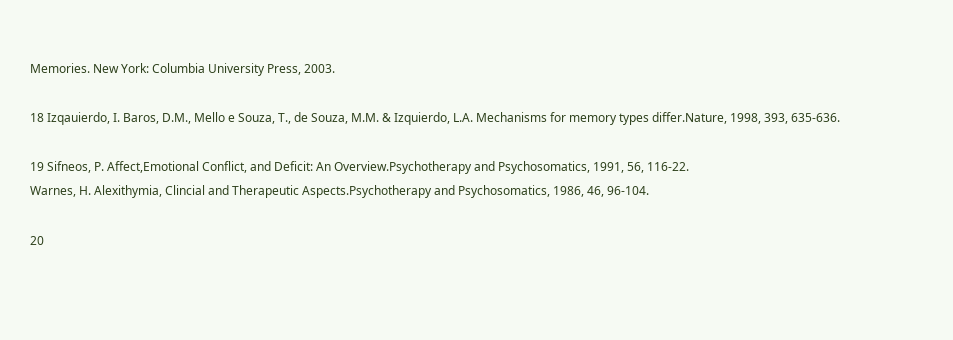Memories. New York: Columbia University Press, 2003.

18 Izqauierdo, I. Baros, D.M., Mello e Souza, T., de Souza, M.M. & Izquierdo, L.A. Mechanisms for memory types differ.Nature, 1998, 393, 635-636.

19 Sifneos, P. Affect,Emotional Conflict, and Deficit: An Overview.Psychotherapy and Psychosomatics, 1991, 56, 116-22.
Warnes, H. Alexithymia, Clincial and Therapeutic Aspects.Psychotherapy and Psychosomatics, 1986, 46, 96-104.

20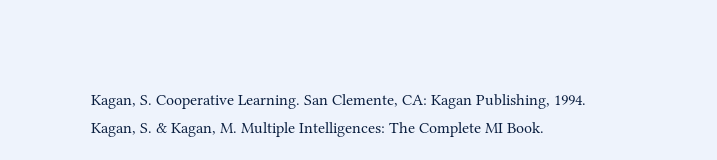Kagan, S. Cooperative Learning. San Clemente, CA: Kagan Publishing, 1994.
Kagan, S. & Kagan, M. Multiple Intelligences: The Complete MI Book.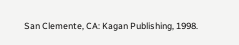San Clemente, CA: Kagan Publishing, 1998.